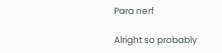Para nerf

Alright so probably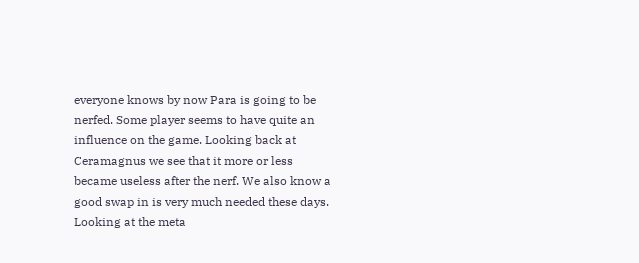everyone knows by now Para is going to be nerfed. Some player seems to have quite an influence on the game. Looking back at Ceramagnus we see that it more or less became useless after the nerf. We also know a good swap in is very much needed these days. Looking at the meta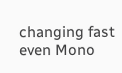changing fast even Mono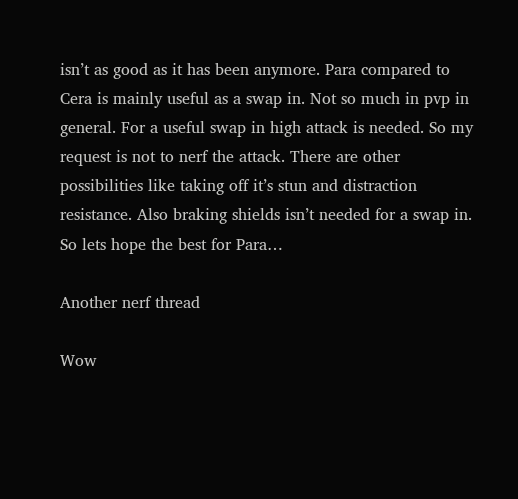isn’t as good as it has been anymore. Para compared to Cera is mainly useful as a swap in. Not so much in pvp in general. For a useful swap in high attack is needed. So my request is not to nerf the attack. There are other possibilities like taking off it’s stun and distraction resistance. Also braking shields isn’t needed for a swap in.
So lets hope the best for Para…

Another nerf thread

Wow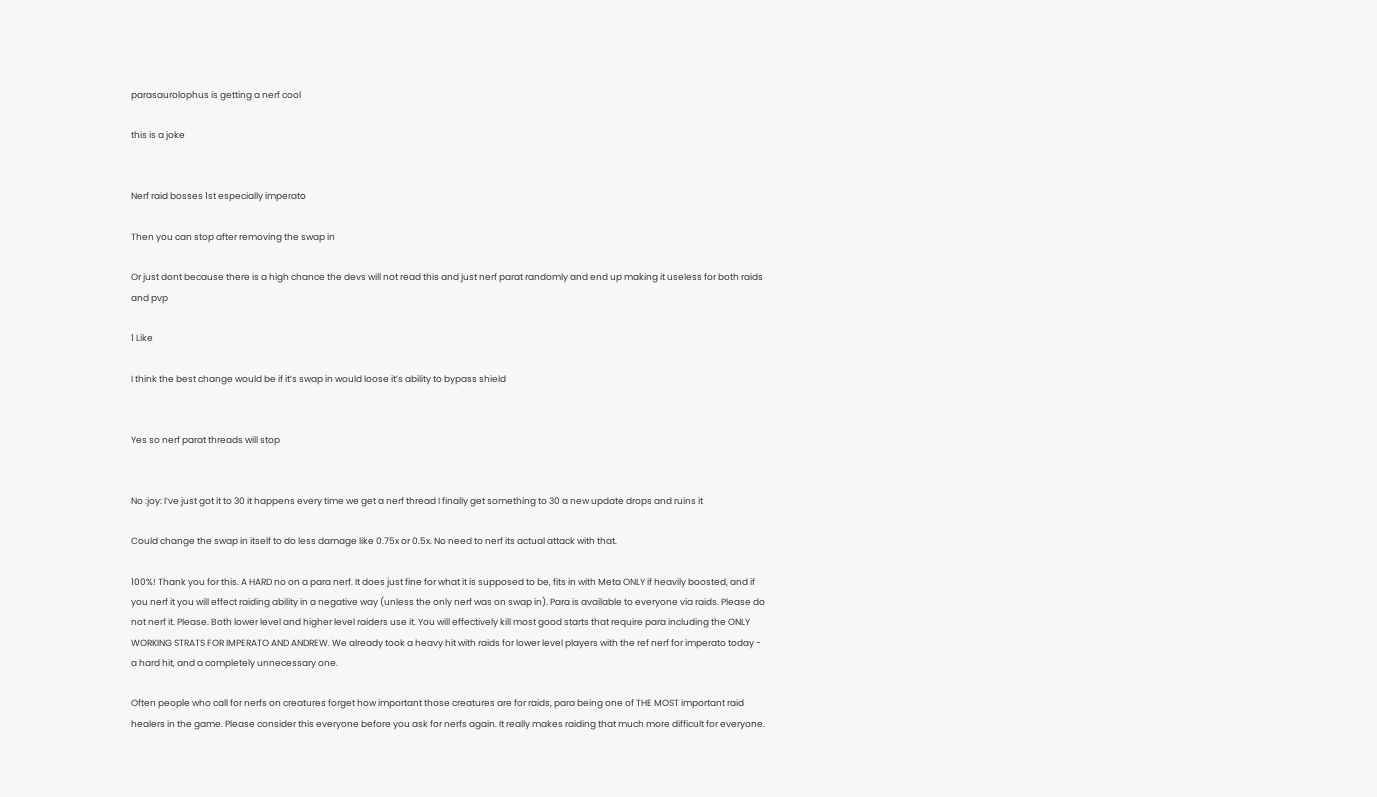parasaurolophus is getting a nerf cool

this is a joke


Nerf raid bosses 1st especially imperato

Then you can stop after removing the swap in

Or just dont because there is a high chance the devs will not read this and just nerf parat randomly and end up making it useless for both raids and pvp

1 Like

I think the best change would be if it’s swap in would loose it’s ability to bypass shield


Yes so nerf parat threads will stop


No :joy: I’ve just got it to 30 it happens every time we get a nerf thread I finally get something to 30 a new update drops and ruins it

Could change the swap in itself to do less damage like 0.75x or 0.5x. No need to nerf its actual attack with that.

100%! Thank you for this. A HARD no on a para nerf. It does just fine for what it is supposed to be, fits in with Meta ONLY if heavily boosted, and if you nerf it you will effect raiding ability in a negative way (unless the only nerf was on swap in). Para is available to everyone via raids. Please do not nerf it. Please. Both lower level and higher level raiders use it. You will effectively kill most good starts that require para including the ONLY WORKING STRATS FOR IMPERATO AND ANDREW. We already took a heavy hit with raids for lower level players with the ref nerf for imperato today - a hard hit, and a completely unnecessary one.

Often people who call for nerfs on creatures forget how important those creatures are for raids, para being one of THE MOST important raid healers in the game. Please consider this everyone before you ask for nerfs again. It really makes raiding that much more difficult for everyone.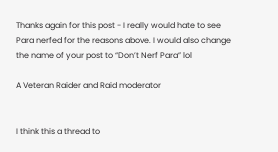Thanks again for this post - I really would hate to see Para nerfed for the reasons above. I would also change the name of your post to “Don’t Nerf Para” lol

A Veteran Raider and Raid moderator


I think this a thread to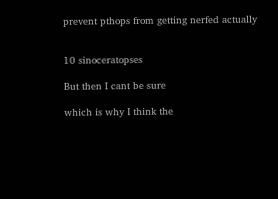prevent pthops from getting nerfed actually


10 sinoceratopses

But then I cant be sure

which is why I think the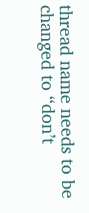thread name needs to be changed to “don’t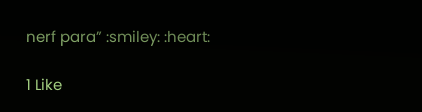nerf para” :smiley: :heart:

1 Like